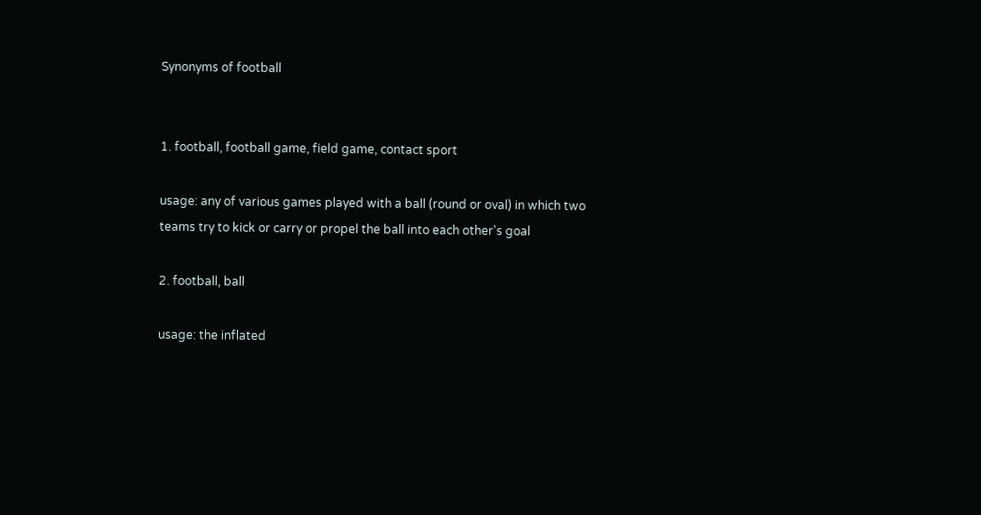Synonyms of football


1. football, football game, field game, contact sport

usage: any of various games played with a ball (round or oval) in which two teams try to kick or carry or propel the ball into each other's goal

2. football, ball

usage: the inflated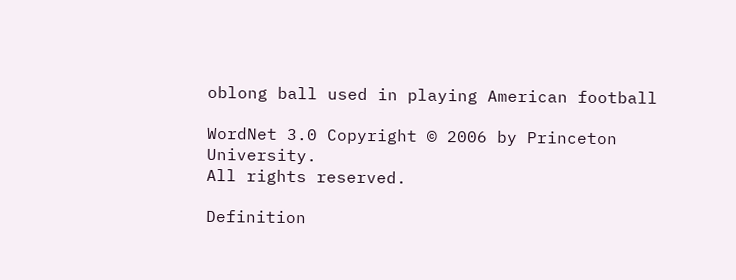oblong ball used in playing American football

WordNet 3.0 Copyright © 2006 by Princeton University.
All rights reserved.

Definition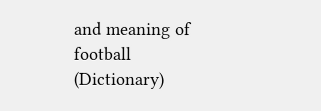and meaning of football (Dictionary)